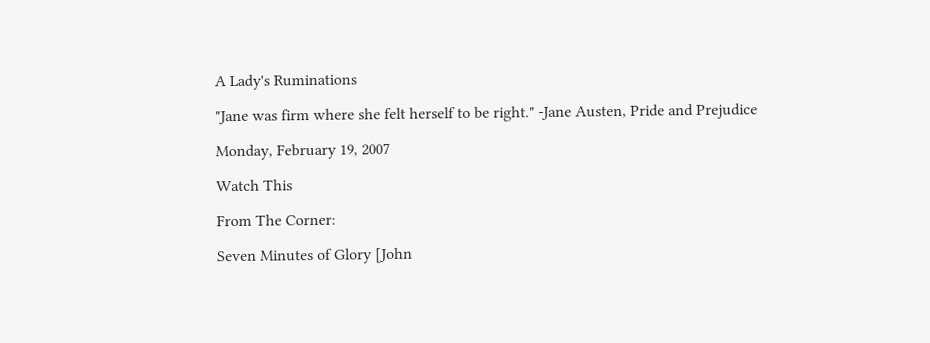A Lady's Ruminations

"Jane was firm where she felt herself to be right." -Jane Austen, Pride and Prejudice

Monday, February 19, 2007

Watch This

From The Corner:

Seven Minutes of Glory [John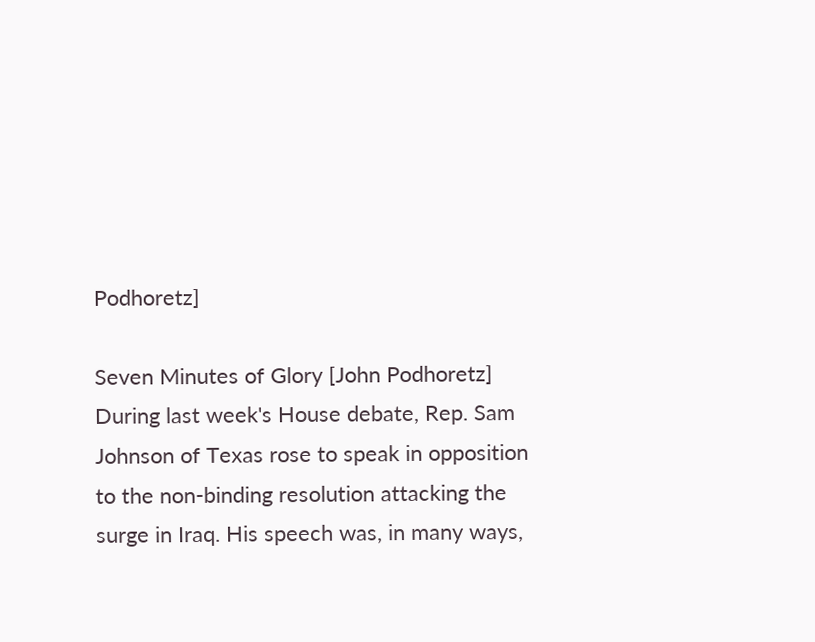Podhoretz]

Seven Minutes of Glory [John Podhoretz]
During last week's House debate, Rep. Sam Johnson of Texas rose to speak in opposition to the non-binding resolution attacking the surge in Iraq. His speech was, in many ways,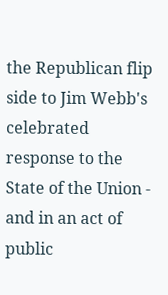the Republican flip side to Jim Webb's celebrated response to the State of the Union - and in an act of public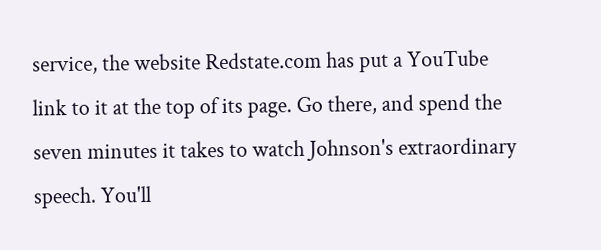service, the website Redstate.com has put a YouTube link to it at the top of its page. Go there, and spend the seven minutes it takes to watch Johnson's extraordinary speech. You'll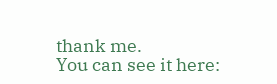thank me.
You can see it here: